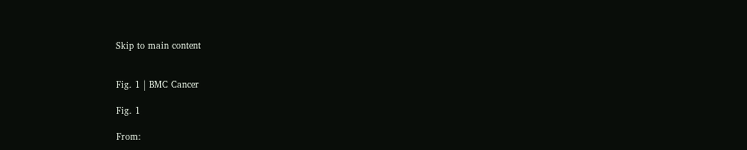Skip to main content


Fig. 1 | BMC Cancer

Fig. 1

From: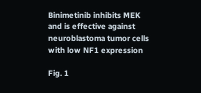Binimetinib inhibits MEK and is effective against neuroblastoma tumor cells with low NF1 expression

Fig. 1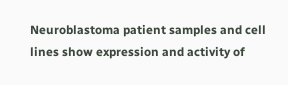Neuroblastoma patient samples and cell lines show expression and activity of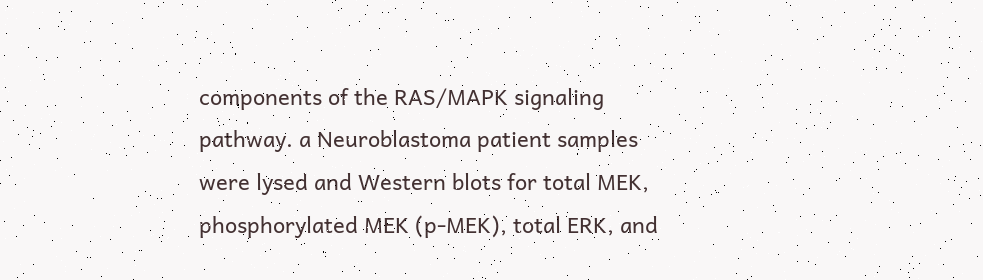components of the RAS/MAPK signaling pathway. a Neuroblastoma patient samples were lysed and Western blots for total MEK, phosphorylated MEK (p-MEK), total ERK, and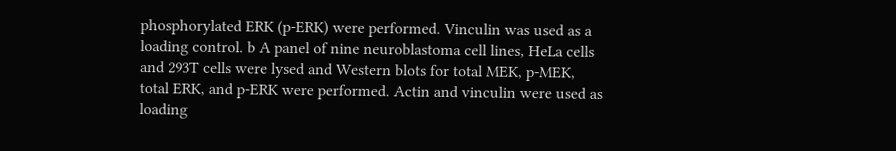phosphorylated ERK (p-ERK) were performed. Vinculin was used as a loading control. b A panel of nine neuroblastoma cell lines, HeLa cells and 293T cells were lysed and Western blots for total MEK, p-MEK, total ERK, and p-ERK were performed. Actin and vinculin were used as loading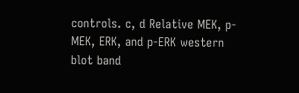controls. c, d Relative MEK, p-MEK, ERK, and p-ERK western blot band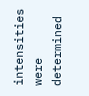intensities were determined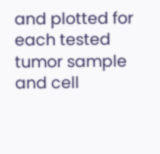and plotted for each tested tumor sample and cell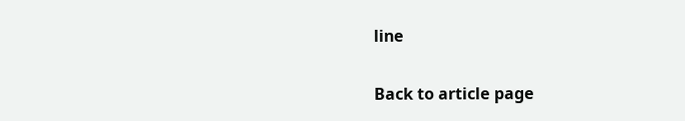line

Back to article page